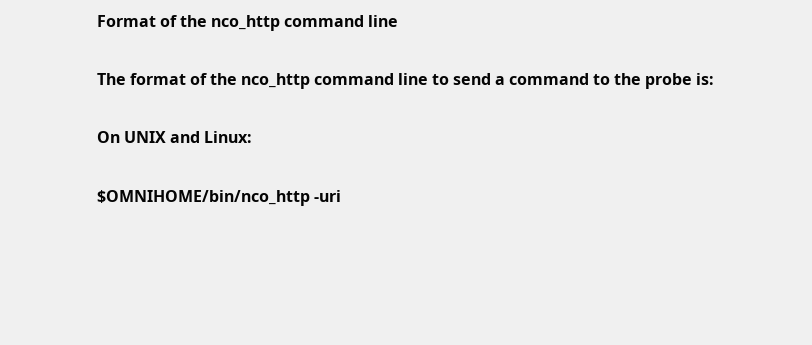Format of the nco_http command line

The format of the nco_http command line to send a command to the probe is:

On UNIX and Linux:

$OMNIHOME/bin/nco_http -uri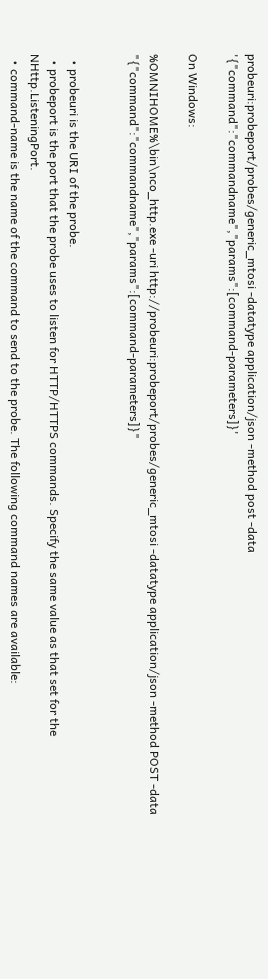probeuri:probeport/probes/generic_mtosi -datatype application/json -method post -data '{"command":"commandname","params":[command-parameters]}'

On Windows:

%OMNIHOME%\bin\nco_http.exe -uri http://probeuri:probeport/probes/generic_mtosi -datatype application/json -method POST -data "{"command":"commandname","params":[command-parameters]}"


  • probeuri is the URI of the probe.
  • probeport is the port that the probe uses to listen for HTTP/HTTPS commands. Specify the same value as that set for the NHttp.ListeningPort.
  • command-name is the name of the command to send to the probe. The following command names are available: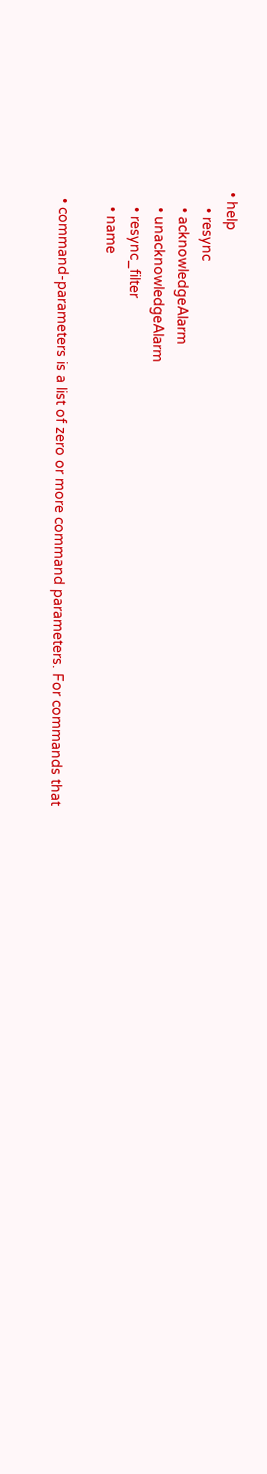• help
    • resync
    • acknowledgeAlarm
    • unacknowledgeAlarm
    • resync_filter
    • name

  • command-parameters is a list of zero or more command parameters. For commands that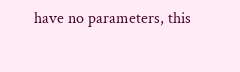have no parameters, this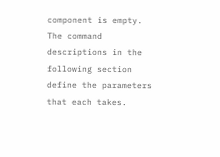component is empty. The command descriptions in the following section define the parameters that each takes.